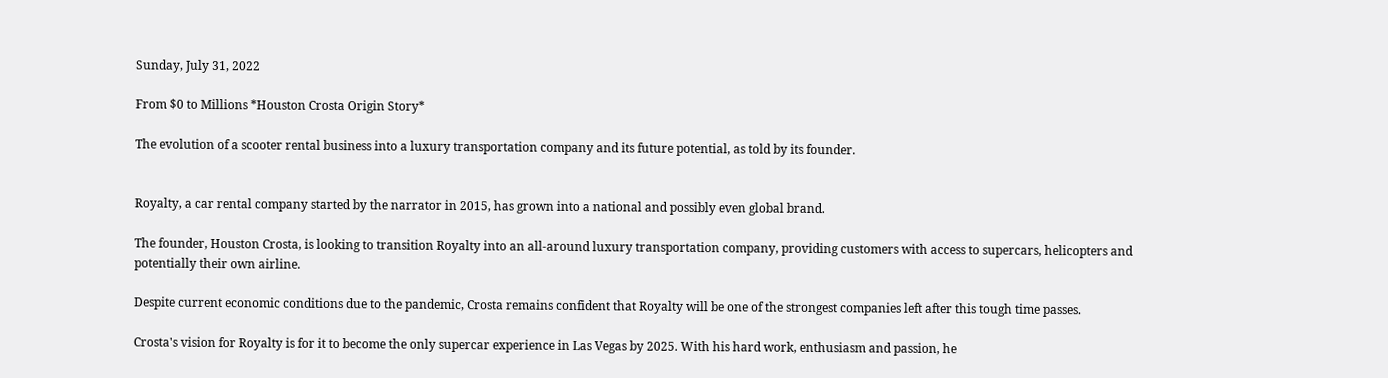Sunday, July 31, 2022

From $0 to Millions *Houston Crosta Origin Story*

The evolution of a scooter rental business into a luxury transportation company and its future potential, as told by its founder.


Royalty, a car rental company started by the narrator in 2015, has grown into a national and possibly even global brand.

The founder, Houston Crosta, is looking to transition Royalty into an all-around luxury transportation company, providing customers with access to supercars, helicopters and potentially their own airline.

Despite current economic conditions due to the pandemic, Crosta remains confident that Royalty will be one of the strongest companies left after this tough time passes.

Crosta's vision for Royalty is for it to become the only supercar experience in Las Vegas by 2025. With his hard work, enthusiasm and passion, he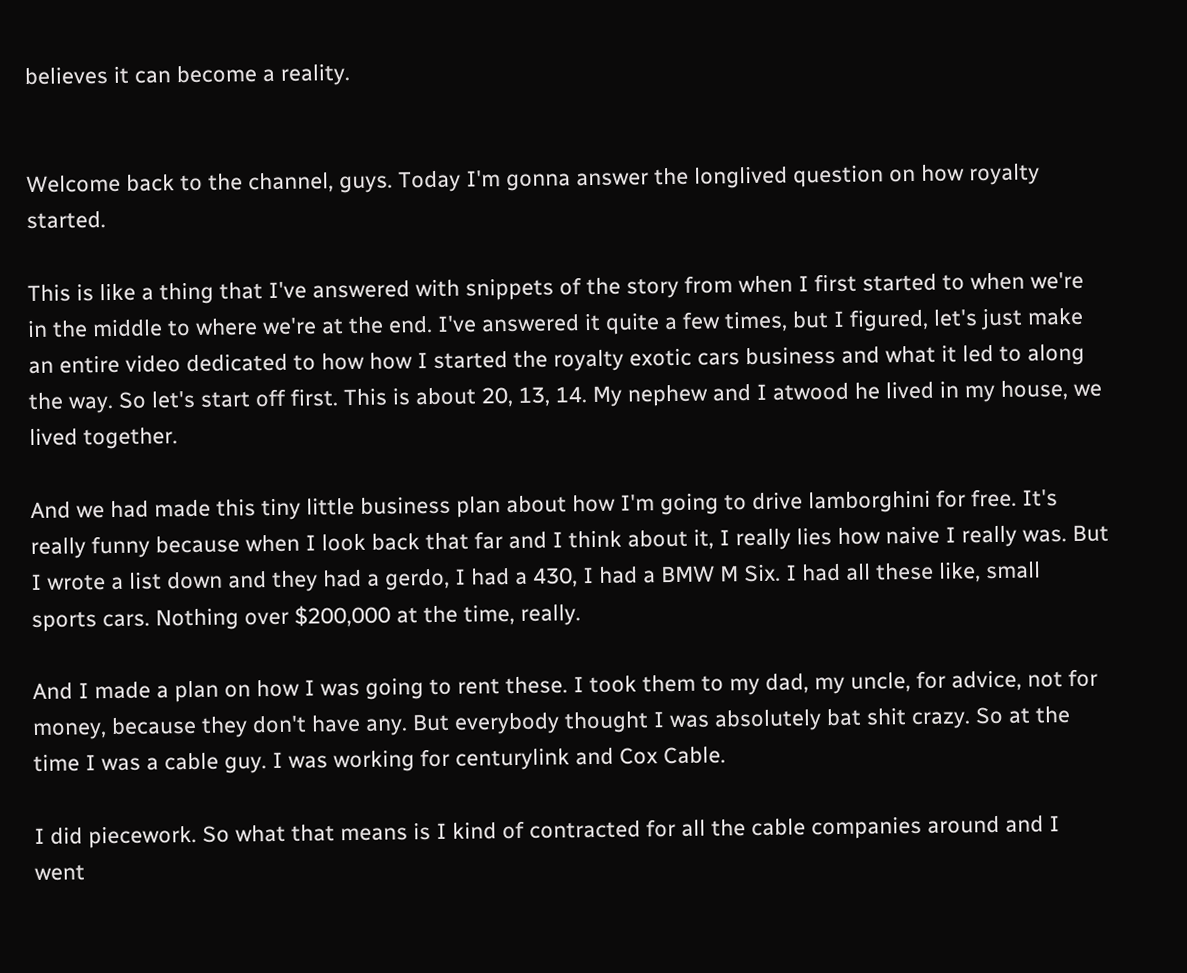believes it can become a reality.


Welcome back to the channel, guys. Today I'm gonna answer the longlived question on how royalty started.

This is like a thing that I've answered with snippets of the story from when I first started to when we're in the middle to where we're at the end. I've answered it quite a few times, but I figured, let's just make an entire video dedicated to how how I started the royalty exotic cars business and what it led to along the way. So let's start off first. This is about 20, 13, 14. My nephew and I atwood he lived in my house, we lived together.

And we had made this tiny little business plan about how I'm going to drive lamborghini for free. It's really funny because when I look back that far and I think about it, I really lies how naive I really was. But I wrote a list down and they had a gerdo, I had a 430, I had a BMW M Six. I had all these like, small sports cars. Nothing over $200,000 at the time, really.

And I made a plan on how I was going to rent these. I took them to my dad, my uncle, for advice, not for money, because they don't have any. But everybody thought I was absolutely bat shit crazy. So at the time I was a cable guy. I was working for centurylink and Cox Cable.

I did piecework. So what that means is I kind of contracted for all the cable companies around and I went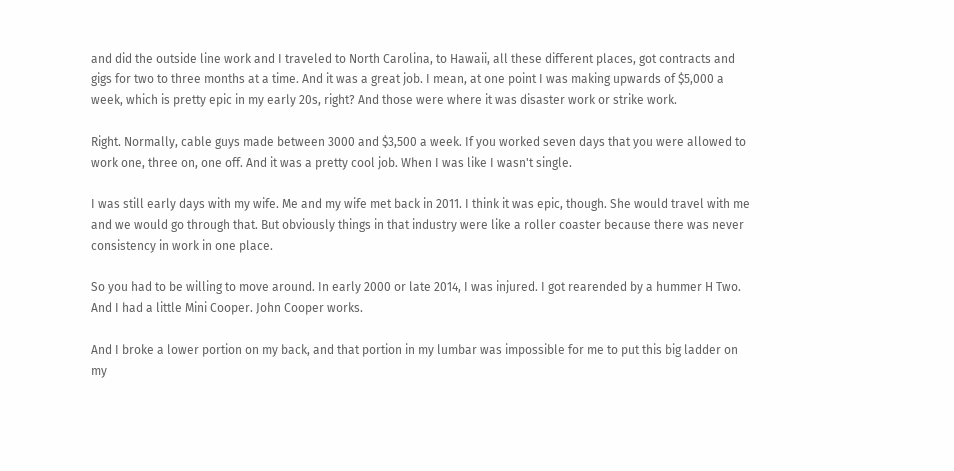and did the outside line work and I traveled to North Carolina, to Hawaii, all these different places, got contracts and gigs for two to three months at a time. And it was a great job. I mean, at one point I was making upwards of $5,000 a week, which is pretty epic in my early 20s, right? And those were where it was disaster work or strike work.

Right. Normally, cable guys made between 3000 and $3,500 a week. If you worked seven days that you were allowed to work one, three on, one off. And it was a pretty cool job. When I was like I wasn't single.

I was still early days with my wife. Me and my wife met back in 2011. I think it was epic, though. She would travel with me and we would go through that. But obviously things in that industry were like a roller coaster because there was never consistency in work in one place.

So you had to be willing to move around. In early 2000 or late 2014, I was injured. I got rearended by a hummer H Two. And I had a little Mini Cooper. John Cooper works.

And I broke a lower portion on my back, and that portion in my lumbar was impossible for me to put this big ladder on my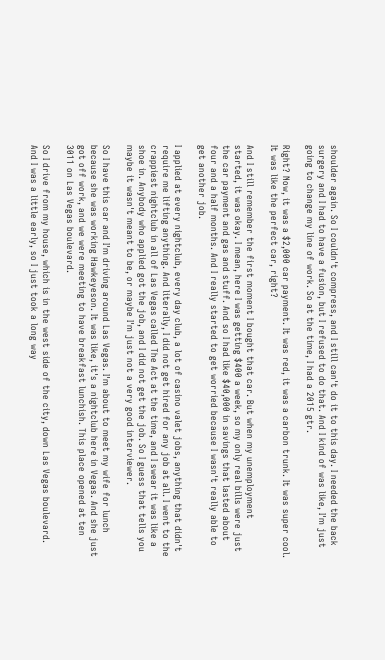shoulder again. So I couldn't compress, and I still can't do it to this day. I needed the back surgery and I had to have a fusion, but I refused to do that. And I kind of was like, I'm just going to change my line of work. So at the time, I had a 2015 gtr.

Right? Now, it was a $2,000 car payment. It was red, it was a carbon trunk. It was super cool. It was like the perfect car, right?

And I still remember the first moment I bought that car. But when my unemployment started, it was okay. I mean, here I was getting $400 a week, so my only real bills were just the car payment and gas and stuff. And so I had like $40,000 in savings that lasted about four and a half months. And I really started to get worried because I wasn't really able to get another job.

I applied at every nightclub, every day club, a lot of casino valet jobs, anything that didn't require me lifting anything. And literally, I did not get hired for any job at all. I went to the crappiest nightclub in all of Las Vegas called The Act at the time, and I swear it was like a shoe in. Anybody who applied got the job, and I did not get the job. So I guess that tells you maybe it wasn't meant to be, or maybe I'm just not a very good interviewer.

So I have this car and I'm driving around Las Vegas. I'm about to meet my wife for lunch because she was working Hawkeyeson. It was like, it's a nightclub here in Vegas. And she just got off work, and we were meeting to have breakfast lunchish. This place opened at ten 3011 on Las Vegas boulevard.

So I drive from my house, which is in the west side of the city, down Las Vegas boulevard. And I was a little early, so I just took a long way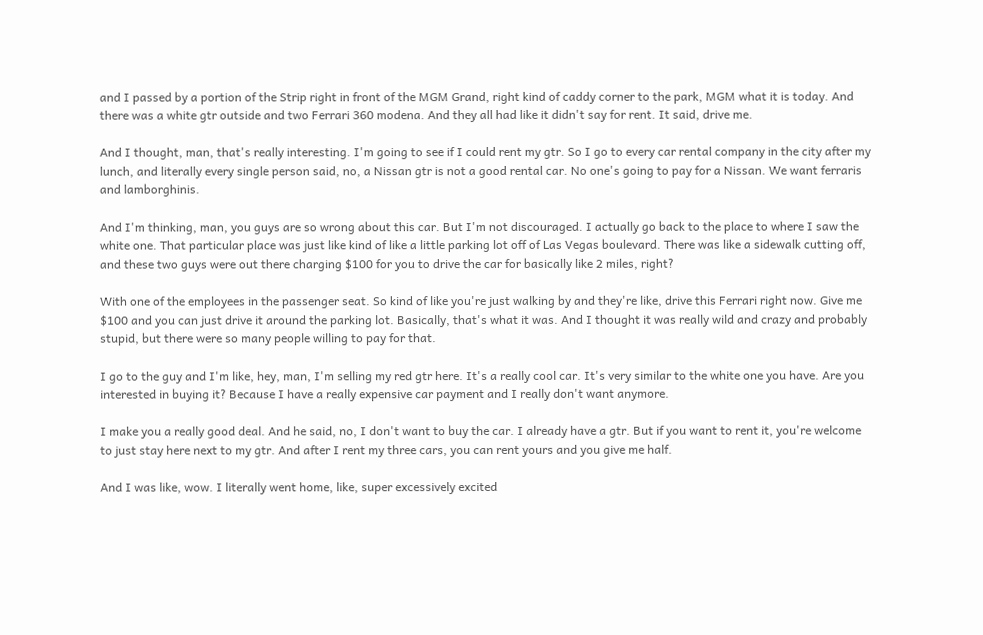and I passed by a portion of the Strip right in front of the MGM Grand, right kind of caddy corner to the park, MGM what it is today. And there was a white gtr outside and two Ferrari 360 modena. And they all had like it didn't say for rent. It said, drive me.

And I thought, man, that's really interesting. I'm going to see if I could rent my gtr. So I go to every car rental company in the city after my lunch, and literally every single person said, no, a Nissan gtr is not a good rental car. No one's going to pay for a Nissan. We want ferraris and lamborghinis.

And I'm thinking, man, you guys are so wrong about this car. But I'm not discouraged. I actually go back to the place to where I saw the white one. That particular place was just like kind of like a little parking lot off of Las Vegas boulevard. There was like a sidewalk cutting off, and these two guys were out there charging $100 for you to drive the car for basically like 2 miles, right?

With one of the employees in the passenger seat. So kind of like you're just walking by and they're like, drive this Ferrari right now. Give me $100 and you can just drive it around the parking lot. Basically, that's what it was. And I thought it was really wild and crazy and probably stupid, but there were so many people willing to pay for that.

I go to the guy and I'm like, hey, man, I'm selling my red gtr here. It's a really cool car. It's very similar to the white one you have. Are you interested in buying it? Because I have a really expensive car payment and I really don't want anymore.

I make you a really good deal. And he said, no, I don't want to buy the car. I already have a gtr. But if you want to rent it, you're welcome to just stay here next to my gtr. And after I rent my three cars, you can rent yours and you give me half.

And I was like, wow. I literally went home, like, super excessively excited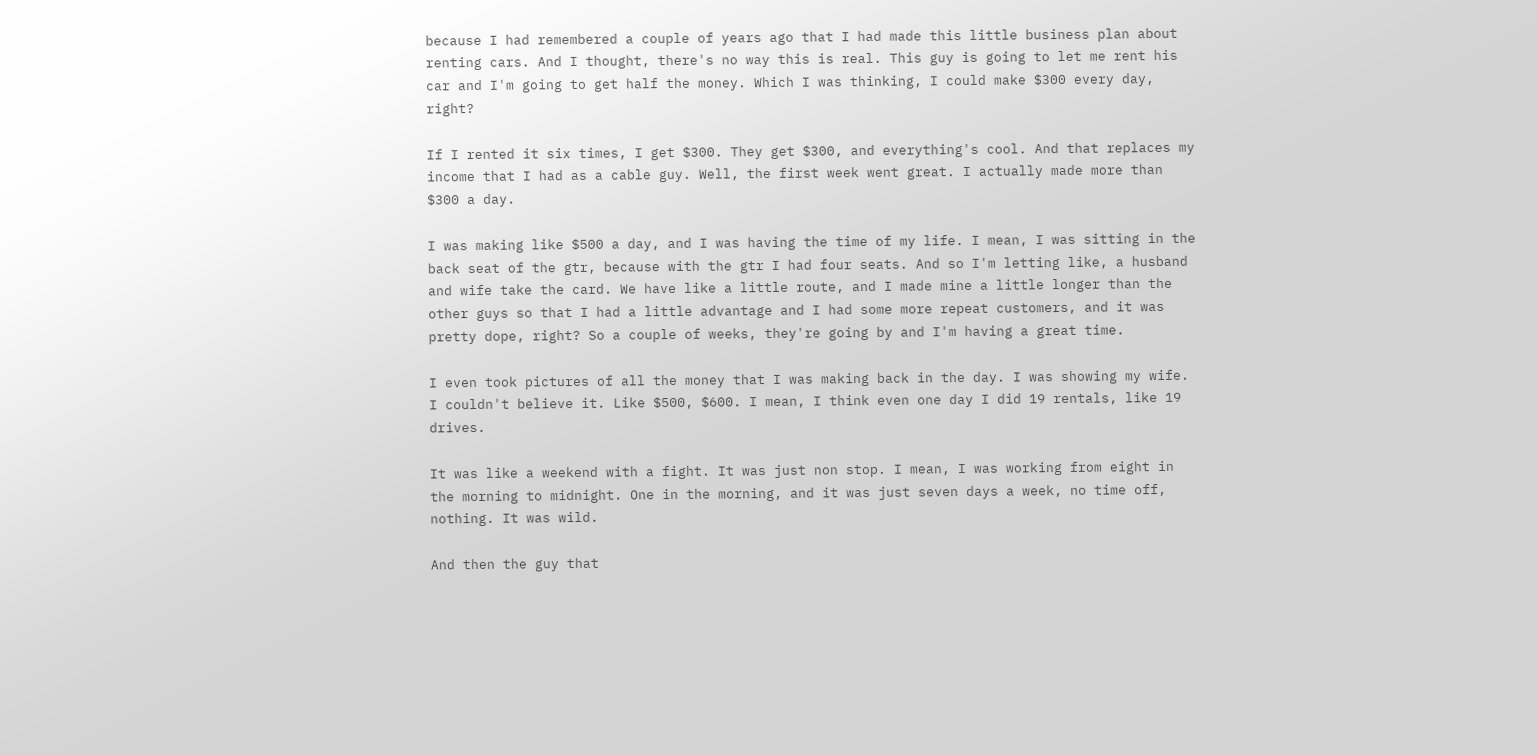because I had remembered a couple of years ago that I had made this little business plan about renting cars. And I thought, there's no way this is real. This guy is going to let me rent his car and I'm going to get half the money. Which I was thinking, I could make $300 every day, right?

If I rented it six times, I get $300. They get $300, and everything's cool. And that replaces my income that I had as a cable guy. Well, the first week went great. I actually made more than $300 a day.

I was making like $500 a day, and I was having the time of my life. I mean, I was sitting in the back seat of the gtr, because with the gtr I had four seats. And so I'm letting like, a husband and wife take the card. We have like a little route, and I made mine a little longer than the other guys so that I had a little advantage and I had some more repeat customers, and it was pretty dope, right? So a couple of weeks, they're going by and I'm having a great time.

I even took pictures of all the money that I was making back in the day. I was showing my wife. I couldn't believe it. Like $500, $600. I mean, I think even one day I did 19 rentals, like 19 drives.

It was like a weekend with a fight. It was just non stop. I mean, I was working from eight in the morning to midnight. One in the morning, and it was just seven days a week, no time off, nothing. It was wild.

And then the guy that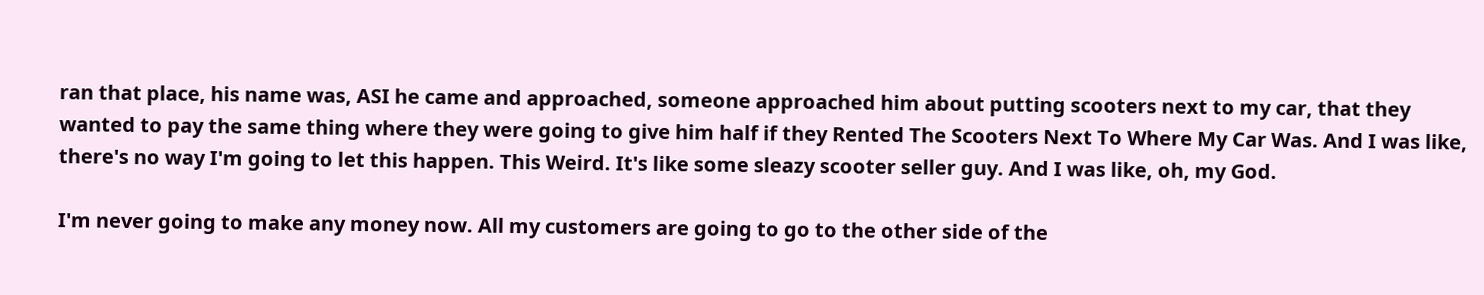ran that place, his name was, ASI he came and approached, someone approached him about putting scooters next to my car, that they wanted to pay the same thing where they were going to give him half if they Rented The Scooters Next To Where My Car Was. And I was like, there's no way I'm going to let this happen. This Weird. It's like some sleazy scooter seller guy. And I was like, oh, my God.

I'm never going to make any money now. All my customers are going to go to the other side of the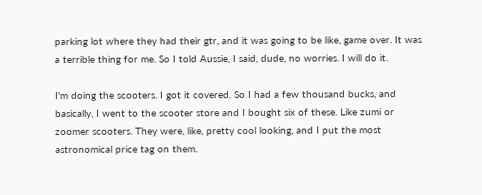parking lot where they had their gtr, and it was going to be like, game over. It was a terrible thing for me. So I told Aussie, I said, dude, no worries. I will do it.

I'm doing the scooters. I got it covered. So I had a few thousand bucks, and basically, I went to the scooter store and I bought six of these. Like zumi or zoomer scooters. They were, like, pretty cool looking, and I put the most astronomical price tag on them.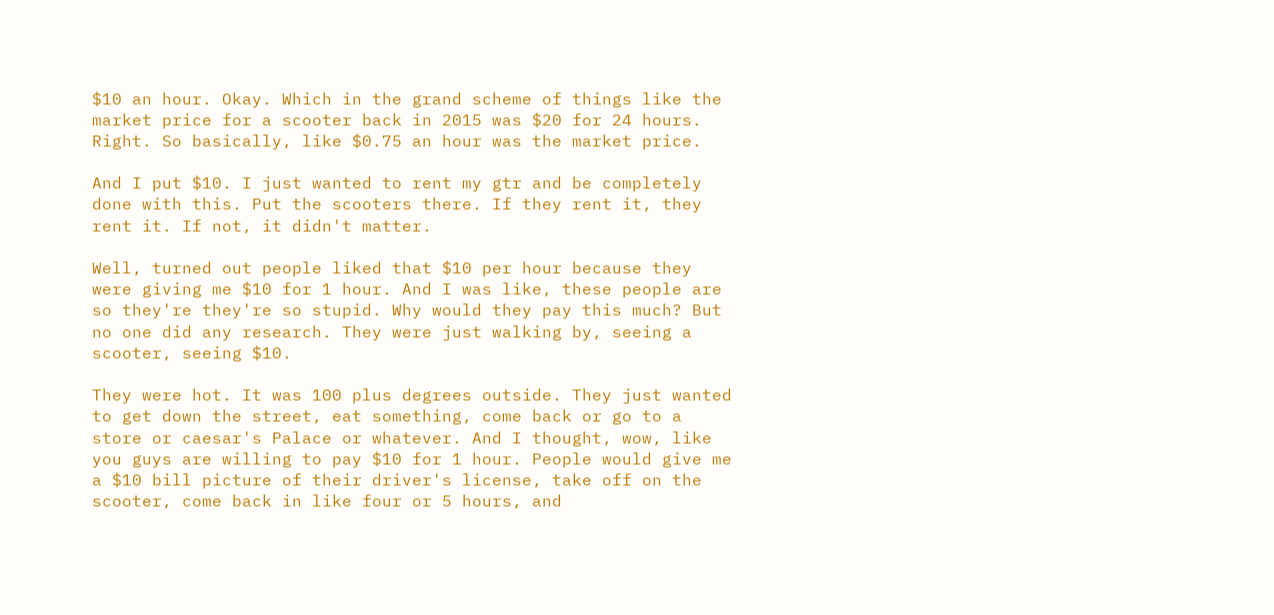$10 an hour. Okay. Which in the grand scheme of things like the market price for a scooter back in 2015 was $20 for 24 hours. Right. So basically, like $0.75 an hour was the market price.

And I put $10. I just wanted to rent my gtr and be completely done with this. Put the scooters there. If they rent it, they rent it. If not, it didn't matter.

Well, turned out people liked that $10 per hour because they were giving me $10 for 1 hour. And I was like, these people are so they're they're so stupid. Why would they pay this much? But no one did any research. They were just walking by, seeing a scooter, seeing $10.

They were hot. It was 100 plus degrees outside. They just wanted to get down the street, eat something, come back or go to a store or caesar's Palace or whatever. And I thought, wow, like you guys are willing to pay $10 for 1 hour. People would give me a $10 bill picture of their driver's license, take off on the scooter, come back in like four or 5 hours, and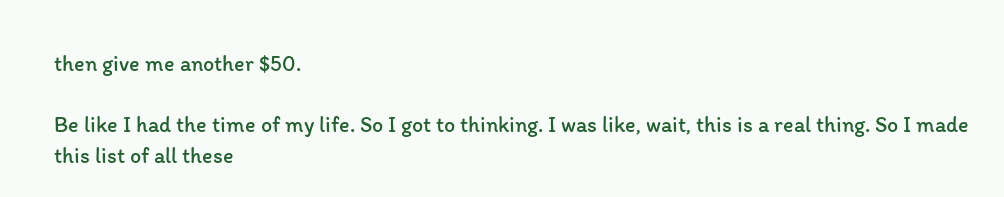then give me another $50.

Be like I had the time of my life. So I got to thinking. I was like, wait, this is a real thing. So I made this list of all these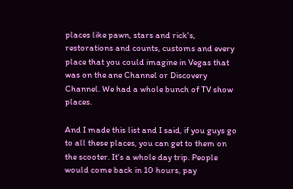places like pawn, stars and rick's, restorations and counts, customs and every place that you could imagine in Vegas that was on the ane Channel or Discovery Channel. We had a whole bunch of TV show places.

And I made this list and I said, if you guys go to all these places, you can get to them on the scooter. It's a whole day trip. People would come back in 10 hours, pay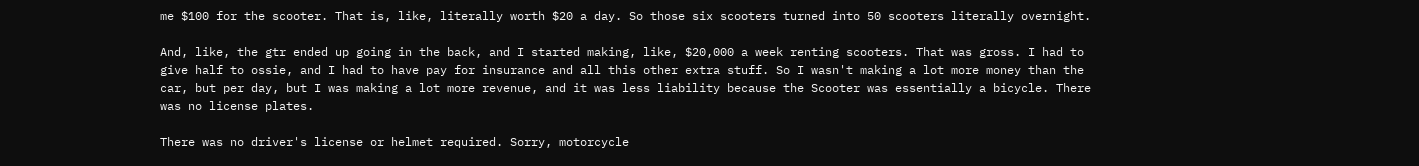me $100 for the scooter. That is, like, literally worth $20 a day. So those six scooters turned into 50 scooters literally overnight.

And, like, the gtr ended up going in the back, and I started making, like, $20,000 a week renting scooters. That was gross. I had to give half to ossie, and I had to have pay for insurance and all this other extra stuff. So I wasn't making a lot more money than the car, but per day, but I was making a lot more revenue, and it was less liability because the Scooter was essentially a bicycle. There was no license plates.

There was no driver's license or helmet required. Sorry, motorcycle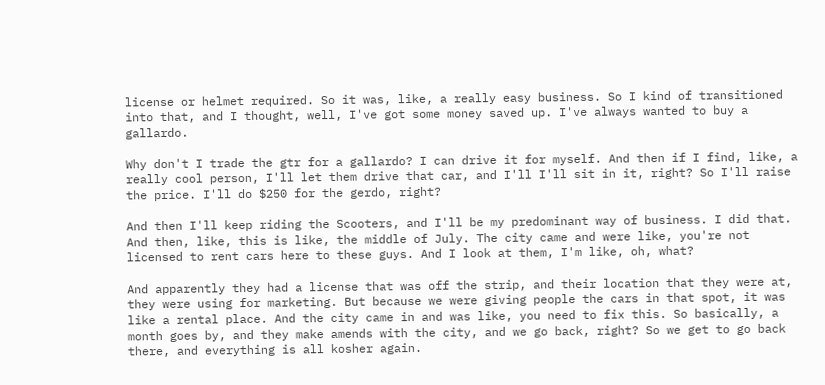license or helmet required. So it was, like, a really easy business. So I kind of transitioned into that, and I thought, well, I've got some money saved up. I've always wanted to buy a gallardo.

Why don't I trade the gtr for a gallardo? I can drive it for myself. And then if I find, like, a really cool person, I'll let them drive that car, and I'll I'll sit in it, right? So I'll raise the price. I'll do $250 for the gerdo, right?

And then I'll keep riding the Scooters, and I'll be my predominant way of business. I did that. And then, like, this is like, the middle of July. The city came and were like, you're not licensed to rent cars here to these guys. And I look at them, I'm like, oh, what?

And apparently they had a license that was off the strip, and their location that they were at, they were using for marketing. But because we were giving people the cars in that spot, it was like a rental place. And the city came in and was like, you need to fix this. So basically, a month goes by, and they make amends with the city, and we go back, right? So we get to go back there, and everything is all kosher again.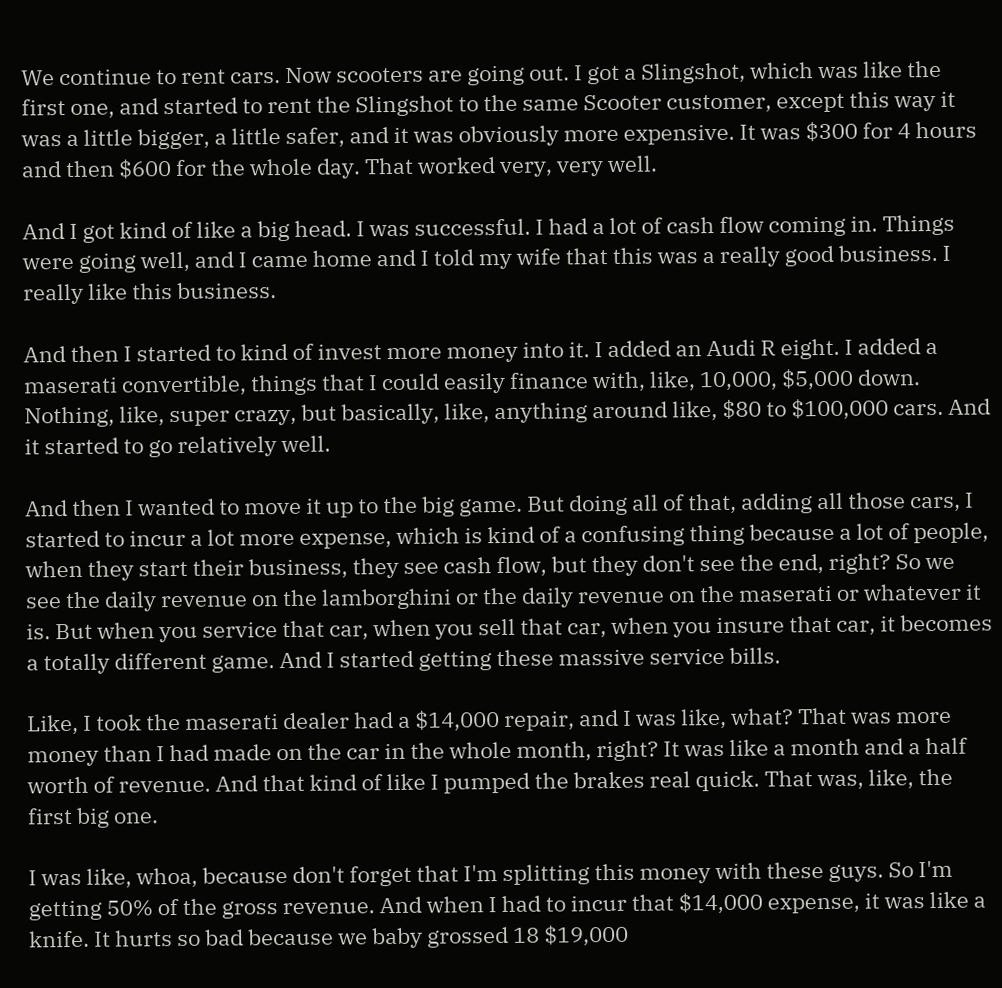We continue to rent cars. Now scooters are going out. I got a Slingshot, which was like the first one, and started to rent the Slingshot to the same Scooter customer, except this way it was a little bigger, a little safer, and it was obviously more expensive. It was $300 for 4 hours and then $600 for the whole day. That worked very, very well.

And I got kind of like a big head. I was successful. I had a lot of cash flow coming in. Things were going well, and I came home and I told my wife that this was a really good business. I really like this business.

And then I started to kind of invest more money into it. I added an Audi R eight. I added a maserati convertible, things that I could easily finance with, like, 10,000, $5,000 down. Nothing, like, super crazy, but basically, like, anything around like, $80 to $100,000 cars. And it started to go relatively well.

And then I wanted to move it up to the big game. But doing all of that, adding all those cars, I started to incur a lot more expense, which is kind of a confusing thing because a lot of people, when they start their business, they see cash flow, but they don't see the end, right? So we see the daily revenue on the lamborghini or the daily revenue on the maserati or whatever it is. But when you service that car, when you sell that car, when you insure that car, it becomes a totally different game. And I started getting these massive service bills.

Like, I took the maserati dealer had a $14,000 repair, and I was like, what? That was more money than I had made on the car in the whole month, right? It was like a month and a half worth of revenue. And that kind of like I pumped the brakes real quick. That was, like, the first big one.

I was like, whoa, because don't forget that I'm splitting this money with these guys. So I'm getting 50% of the gross revenue. And when I had to incur that $14,000 expense, it was like a knife. It hurts so bad because we baby grossed 18 $19,000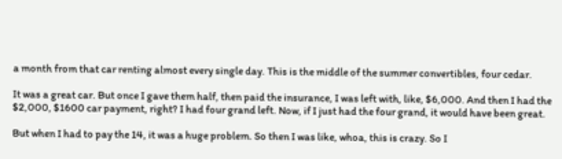a month from that car renting almost every single day. This is the middle of the summer convertibles, four cedar.

It was a great car. But once I gave them half, then paid the insurance, I was left with, like, $6,000. And then I had the $2,000, $1600 car payment, right? I had four grand left. Now, if I just had the four grand, it would have been great.

But when I had to pay the 14, it was a huge problem. So then I was like, whoa, this is crazy. So I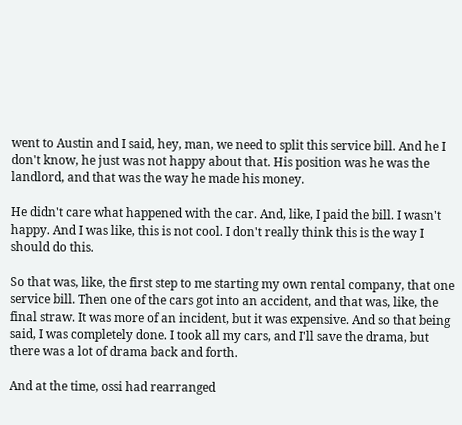went to Austin and I said, hey, man, we need to split this service bill. And he I don't know, he just was not happy about that. His position was he was the landlord, and that was the way he made his money.

He didn't care what happened with the car. And, like, I paid the bill. I wasn't happy. And I was like, this is not cool. I don't really think this is the way I should do this.

So that was, like, the first step to me starting my own rental company, that one service bill. Then one of the cars got into an accident, and that was, like, the final straw. It was more of an incident, but it was expensive. And so that being said, I was completely done. I took all my cars, and I'll save the drama, but there was a lot of drama back and forth.

And at the time, ossi had rearranged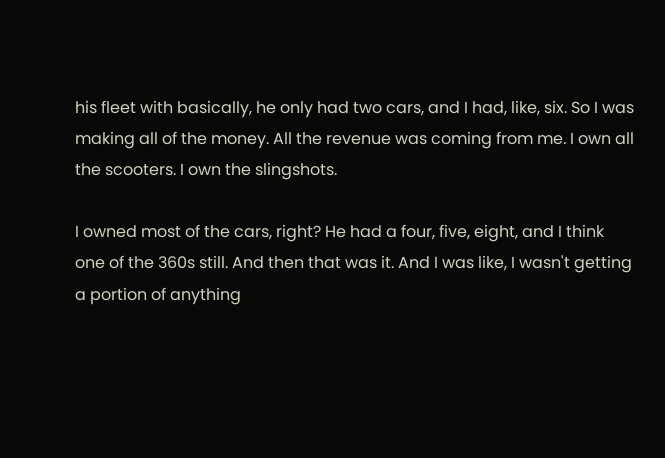his fleet with basically, he only had two cars, and I had, like, six. So I was making all of the money. All the revenue was coming from me. I own all the scooters. I own the slingshots.

I owned most of the cars, right? He had a four, five, eight, and I think one of the 360s still. And then that was it. And I was like, I wasn't getting a portion of anything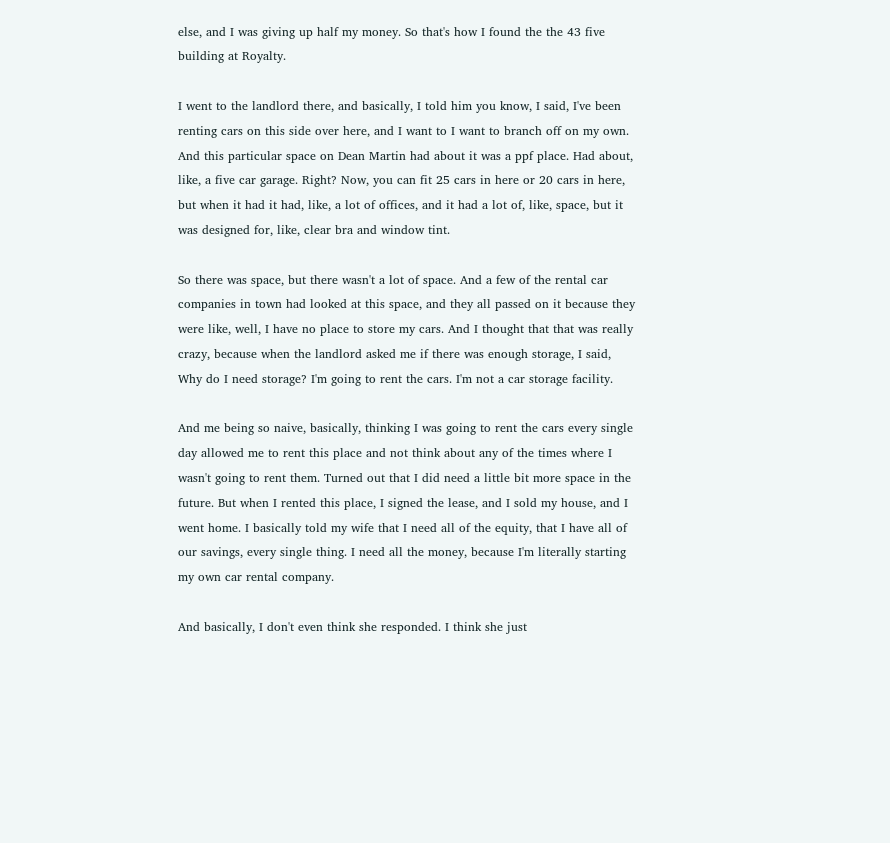else, and I was giving up half my money. So that's how I found the the 43 five building at Royalty.

I went to the landlord there, and basically, I told him you know, I said, I've been renting cars on this side over here, and I want to I want to branch off on my own. And this particular space on Dean Martin had about it was a ppf place. Had about, like, a five car garage. Right? Now, you can fit 25 cars in here or 20 cars in here, but when it had it had, like, a lot of offices, and it had a lot of, like, space, but it was designed for, like, clear bra and window tint.

So there was space, but there wasn't a lot of space. And a few of the rental car companies in town had looked at this space, and they all passed on it because they were like, well, I have no place to store my cars. And I thought that that was really crazy, because when the landlord asked me if there was enough storage, I said, Why do I need storage? I'm going to rent the cars. I'm not a car storage facility.

And me being so naive, basically, thinking I was going to rent the cars every single day allowed me to rent this place and not think about any of the times where I wasn't going to rent them. Turned out that I did need a little bit more space in the future. But when I rented this place, I signed the lease, and I sold my house, and I went home. I basically told my wife that I need all of the equity, that I have all of our savings, every single thing. I need all the money, because I'm literally starting my own car rental company.

And basically, I don't even think she responded. I think she just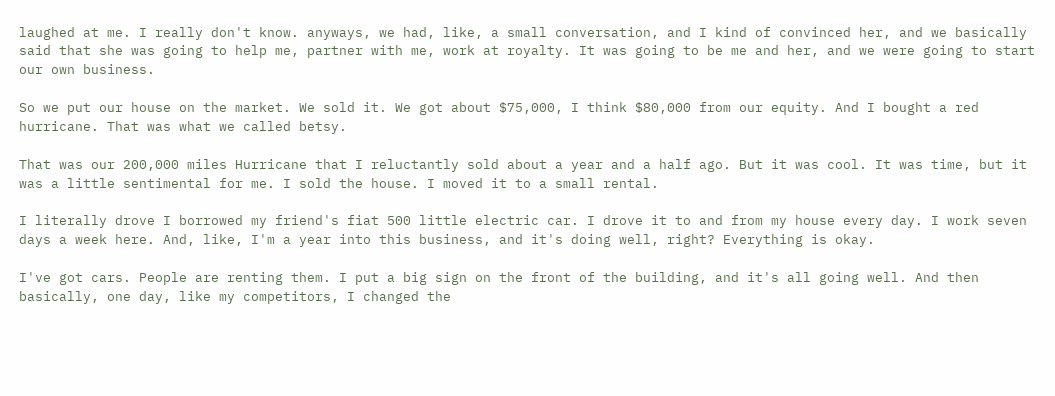laughed at me. I really don't know. anyways, we had, like, a small conversation, and I kind of convinced her, and we basically said that she was going to help me, partner with me, work at royalty. It was going to be me and her, and we were going to start our own business.

So we put our house on the market. We sold it. We got about $75,000, I think $80,000 from our equity. And I bought a red hurricane. That was what we called betsy.

That was our 200,000 miles Hurricane that I reluctantly sold about a year and a half ago. But it was cool. It was time, but it was a little sentimental for me. I sold the house. I moved it to a small rental.

I literally drove I borrowed my friend's fiat 500 little electric car. I drove it to and from my house every day. I work seven days a week here. And, like, I'm a year into this business, and it's doing well, right? Everything is okay.

I've got cars. People are renting them. I put a big sign on the front of the building, and it's all going well. And then basically, one day, like my competitors, I changed the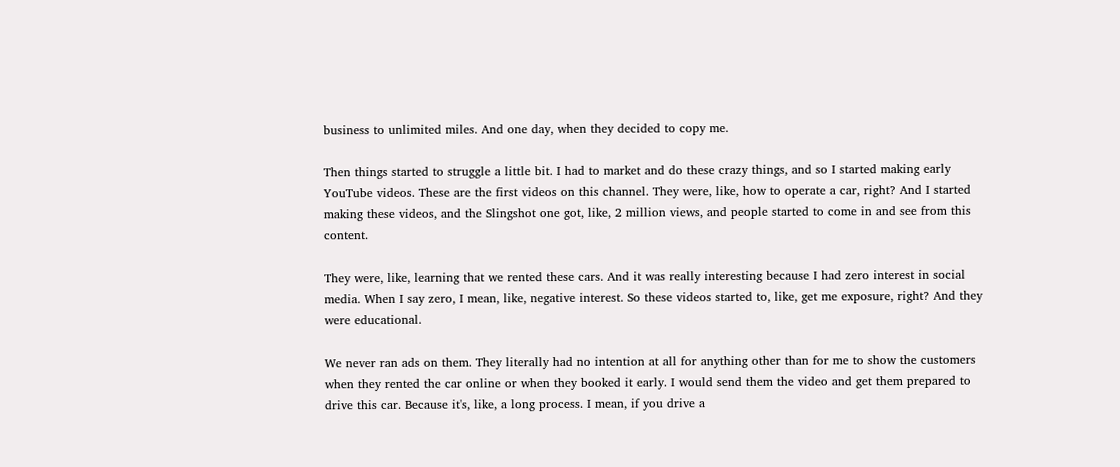business to unlimited miles. And one day, when they decided to copy me.

Then things started to struggle a little bit. I had to market and do these crazy things, and so I started making early YouTube videos. These are the first videos on this channel. They were, like, how to operate a car, right? And I started making these videos, and the Slingshot one got, like, 2 million views, and people started to come in and see from this content.

They were, like, learning that we rented these cars. And it was really interesting because I had zero interest in social media. When I say zero, I mean, like, negative interest. So these videos started to, like, get me exposure, right? And they were educational.

We never ran ads on them. They literally had no intention at all for anything other than for me to show the customers when they rented the car online or when they booked it early. I would send them the video and get them prepared to drive this car. Because it's, like, a long process. I mean, if you drive a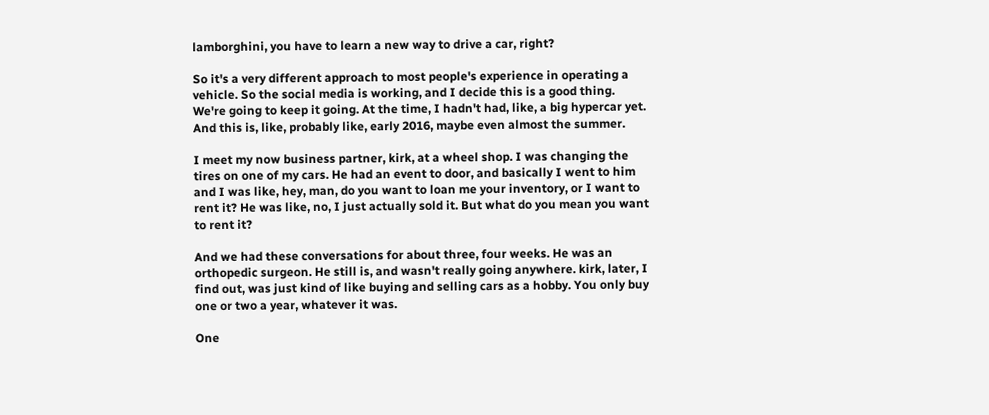lamborghini, you have to learn a new way to drive a car, right?

So it's a very different approach to most people's experience in operating a vehicle. So the social media is working, and I decide this is a good thing. We're going to keep it going. At the time, I hadn't had, like, a big hypercar yet. And this is, like, probably like, early 2016, maybe even almost the summer.

I meet my now business partner, kirk, at a wheel shop. I was changing the tires on one of my cars. He had an event to door, and basically I went to him and I was like, hey, man, do you want to loan me your inventory, or I want to rent it? He was like, no, I just actually sold it. But what do you mean you want to rent it?

And we had these conversations for about three, four weeks. He was an orthopedic surgeon. He still is, and wasn't really going anywhere. kirk, later, I find out, was just kind of like buying and selling cars as a hobby. You only buy one or two a year, whatever it was.

One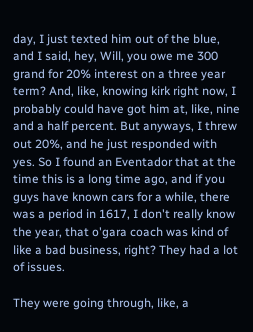day, I just texted him out of the blue, and I said, hey, Will, you owe me 300 grand for 20% interest on a three year term? And, like, knowing kirk right now, I probably could have got him at, like, nine and a half percent. But anyways, I threw out 20%, and he just responded with yes. So I found an Eventador that at the time this is a long time ago, and if you guys have known cars for a while, there was a period in 1617, I don't really know the year, that o'gara coach was kind of like a bad business, right? They had a lot of issues.

They were going through, like, a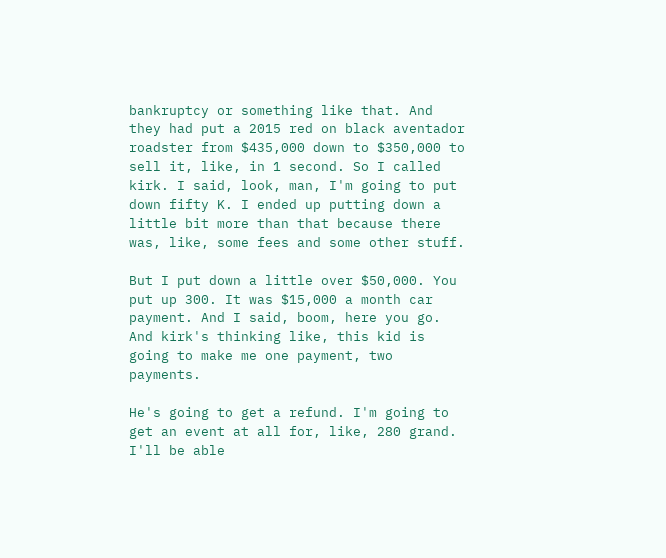bankruptcy or something like that. And they had put a 2015 red on black aventador roadster from $435,000 down to $350,000 to sell it, like, in 1 second. So I called kirk. I said, look, man, I'm going to put down fifty K. I ended up putting down a little bit more than that because there was, like, some fees and some other stuff.

But I put down a little over $50,000. You put up 300. It was $15,000 a month car payment. And I said, boom, here you go. And kirk's thinking like, this kid is going to make me one payment, two payments.

He's going to get a refund. I'm going to get an event at all for, like, 280 grand. I'll be able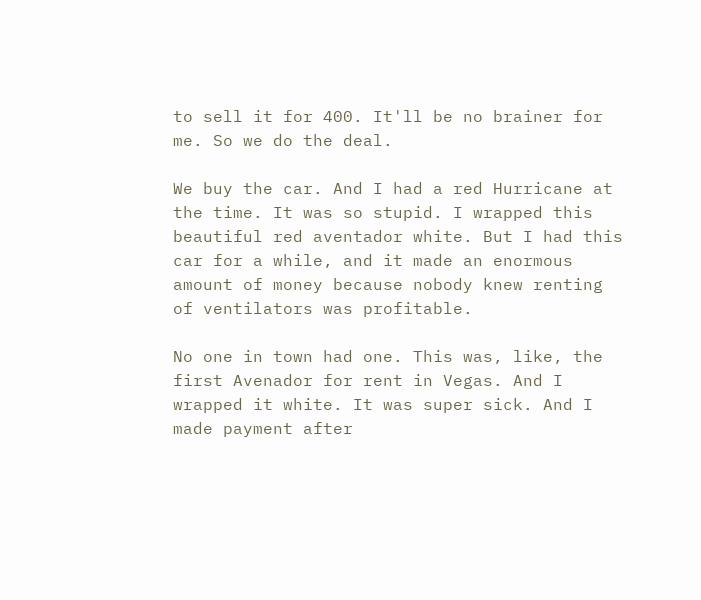to sell it for 400. It'll be no brainer for me. So we do the deal.

We buy the car. And I had a red Hurricane at the time. It was so stupid. I wrapped this beautiful red aventador white. But I had this car for a while, and it made an enormous amount of money because nobody knew renting of ventilators was profitable.

No one in town had one. This was, like, the first Avenador for rent in Vegas. And I wrapped it white. It was super sick. And I made payment after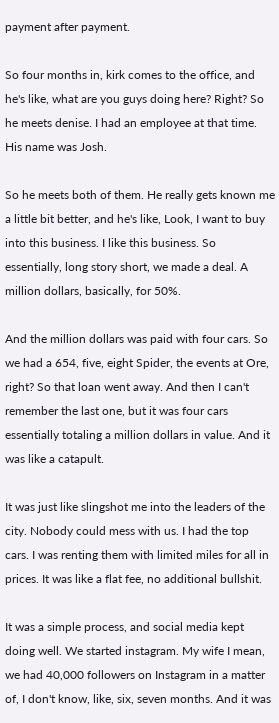payment after payment.

So four months in, kirk comes to the office, and he's like, what are you guys doing here? Right? So he meets denise. I had an employee at that time. His name was Josh.

So he meets both of them. He really gets known me a little bit better, and he's like, Look, I want to buy into this business. I like this business. So essentially, long story short, we made a deal. A million dollars, basically, for 50%.

And the million dollars was paid with four cars. So we had a 654, five, eight Spider, the events at Ore, right? So that loan went away. And then I can't remember the last one, but it was four cars essentially totaling a million dollars in value. And it was like a catapult.

It was just like slingshot me into the leaders of the city. Nobody could mess with us. I had the top cars. I was renting them with limited miles for all in prices. It was like a flat fee, no additional bullshit.

It was a simple process, and social media kept doing well. We started instagram. My wife I mean, we had 40,000 followers on Instagram in a matter of, I don't know, like, six, seven months. And it was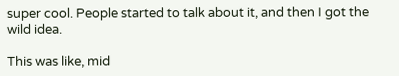super cool. People started to talk about it, and then I got the wild idea.

This was like, mid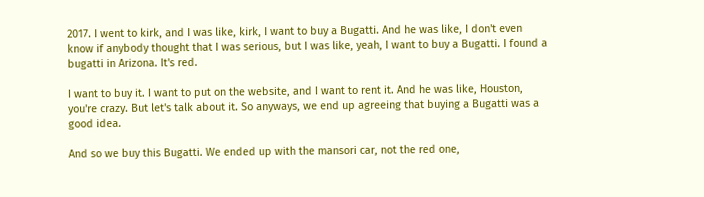2017. I went to kirk, and I was like, kirk, I want to buy a Bugatti. And he was like, I don't even know if anybody thought that I was serious, but I was like, yeah, I want to buy a Bugatti. I found a bugatti in Arizona. It's red.

I want to buy it. I want to put on the website, and I want to rent it. And he was like, Houston, you're crazy. But let's talk about it. So anyways, we end up agreeing that buying a Bugatti was a good idea.

And so we buy this Bugatti. We ended up with the mansori car, not the red one,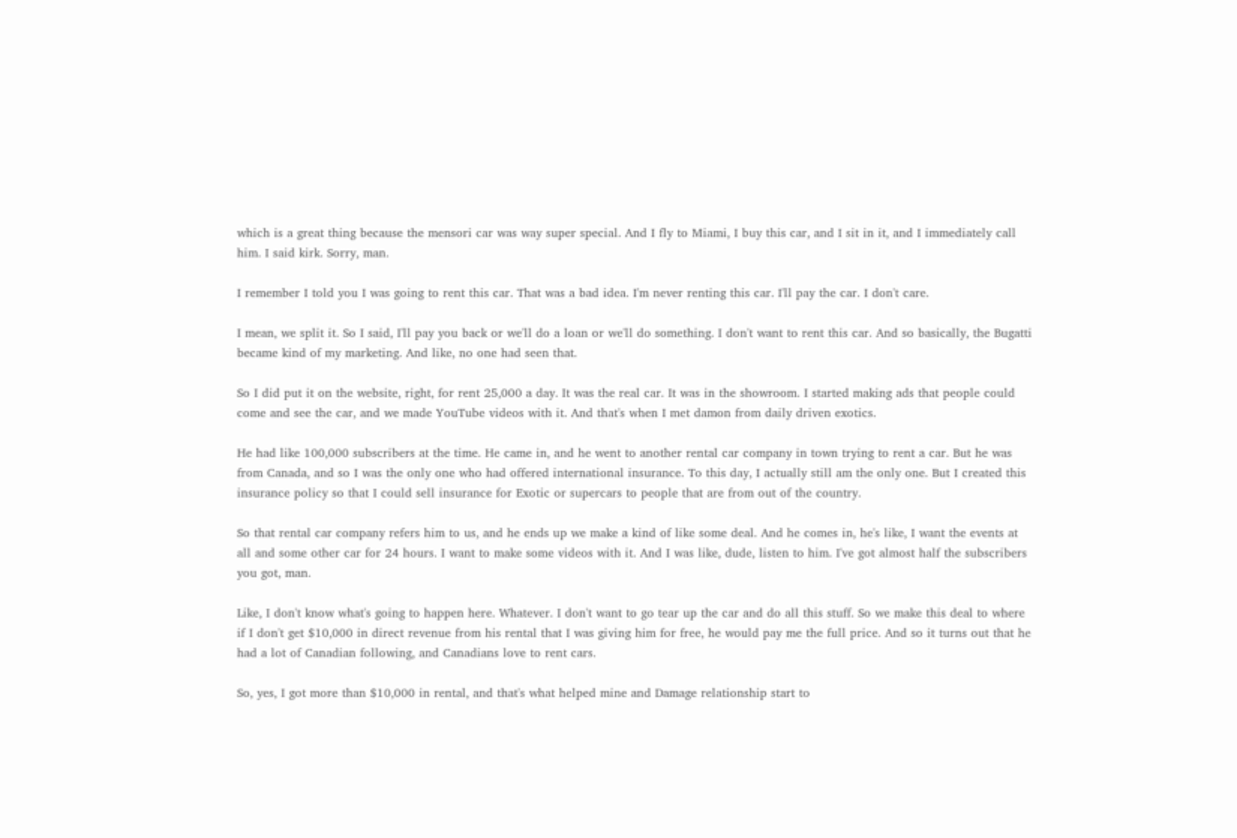which is a great thing because the mensori car was way super special. And I fly to Miami, I buy this car, and I sit in it, and I immediately call him. I said kirk. Sorry, man.

I remember I told you I was going to rent this car. That was a bad idea. I'm never renting this car. I'll pay the car. I don't care.

I mean, we split it. So I said, I'll pay you back or we'll do a loan or we'll do something. I don't want to rent this car. And so basically, the Bugatti became kind of my marketing. And like, no one had seen that.

So I did put it on the website, right, for rent 25,000 a day. It was the real car. It was in the showroom. I started making ads that people could come and see the car, and we made YouTube videos with it. And that's when I met damon from daily driven exotics.

He had like 100,000 subscribers at the time. He came in, and he went to another rental car company in town trying to rent a car. But he was from Canada, and so I was the only one who had offered international insurance. To this day, I actually still am the only one. But I created this insurance policy so that I could sell insurance for Exotic or supercars to people that are from out of the country.

So that rental car company refers him to us, and he ends up we make a kind of like some deal. And he comes in, he's like, I want the events at all and some other car for 24 hours. I want to make some videos with it. And I was like, dude, listen to him. I've got almost half the subscribers you got, man.

Like, I don't know what's going to happen here. Whatever. I don't want to go tear up the car and do all this stuff. So we make this deal to where if I don't get $10,000 in direct revenue from his rental that I was giving him for free, he would pay me the full price. And so it turns out that he had a lot of Canadian following, and Canadians love to rent cars.

So, yes, I got more than $10,000 in rental, and that's what helped mine and Damage relationship start to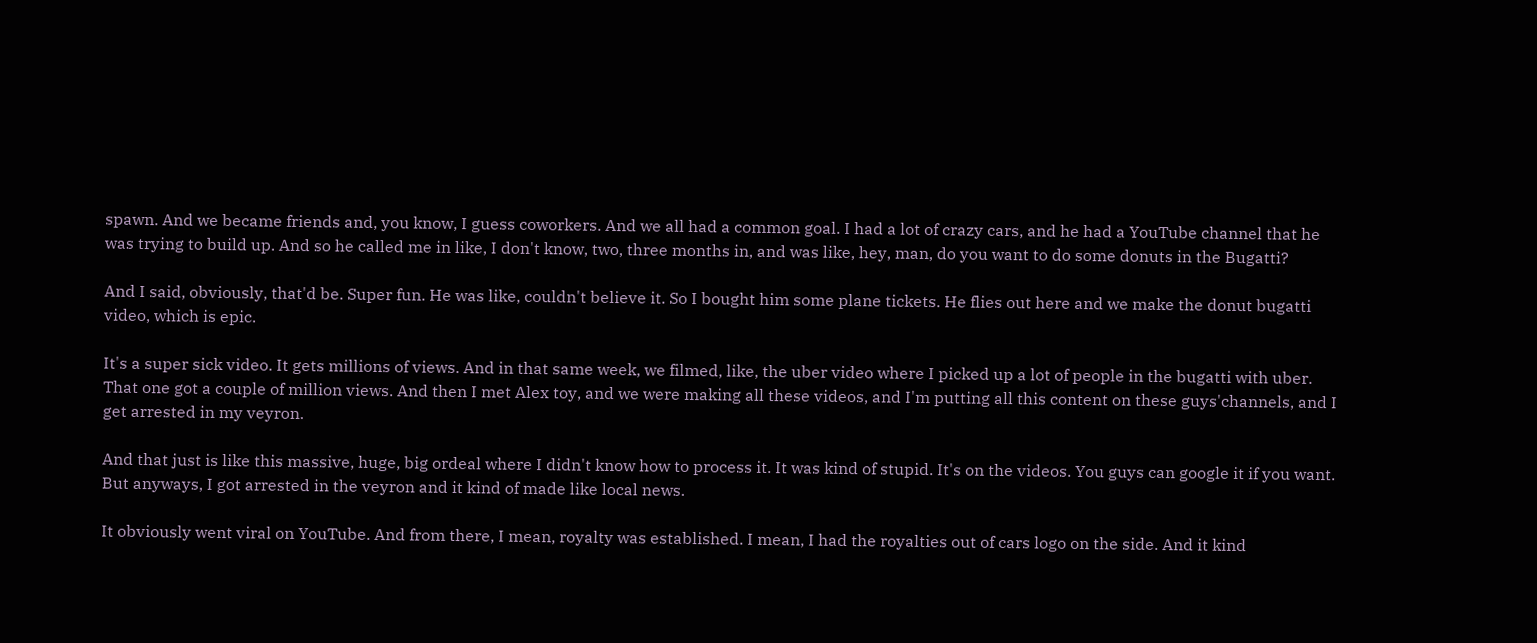spawn. And we became friends and, you know, I guess coworkers. And we all had a common goal. I had a lot of crazy cars, and he had a YouTube channel that he was trying to build up. And so he called me in like, I don't know, two, three months in, and was like, hey, man, do you want to do some donuts in the Bugatti?

And I said, obviously, that'd be. Super fun. He was like, couldn't believe it. So I bought him some plane tickets. He flies out here and we make the donut bugatti video, which is epic.

It's a super sick video. It gets millions of views. And in that same week, we filmed, like, the uber video where I picked up a lot of people in the bugatti with uber. That one got a couple of million views. And then I met Alex toy, and we were making all these videos, and I'm putting all this content on these guys'channels, and I get arrested in my veyron.

And that just is like this massive, huge, big ordeal where I didn't know how to process it. It was kind of stupid. It's on the videos. You guys can google it if you want. But anyways, I got arrested in the veyron and it kind of made like local news.

It obviously went viral on YouTube. And from there, I mean, royalty was established. I mean, I had the royalties out of cars logo on the side. And it kind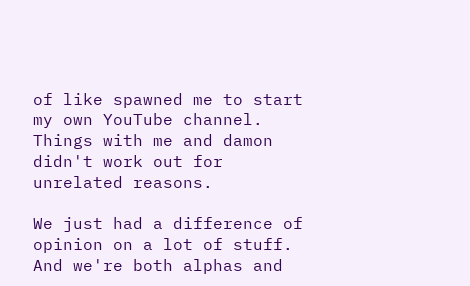of like spawned me to start my own YouTube channel. Things with me and damon didn't work out for unrelated reasons.

We just had a difference of opinion on a lot of stuff. And we're both alphas and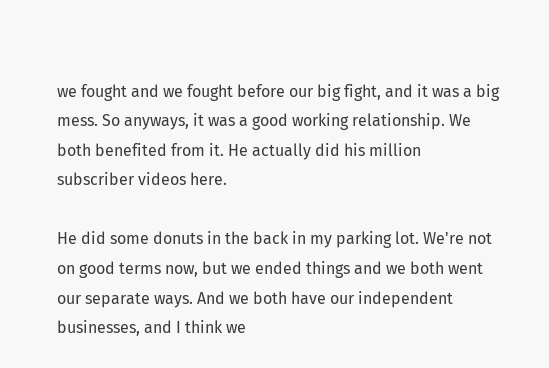we fought and we fought before our big fight, and it was a big mess. So anyways, it was a good working relationship. We both benefited from it. He actually did his million subscriber videos here.

He did some donuts in the back in my parking lot. We're not on good terms now, but we ended things and we both went our separate ways. And we both have our independent businesses, and I think we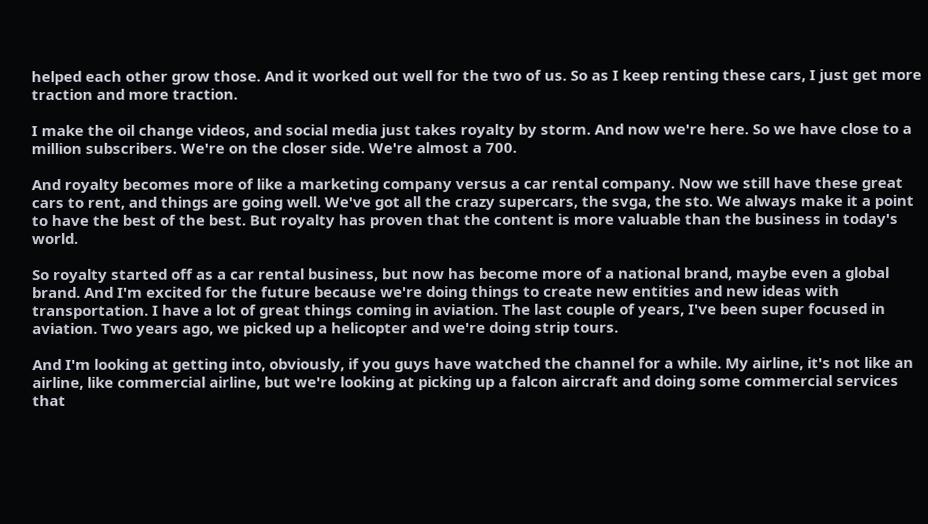helped each other grow those. And it worked out well for the two of us. So as I keep renting these cars, I just get more traction and more traction.

I make the oil change videos, and social media just takes royalty by storm. And now we're here. So we have close to a million subscribers. We're on the closer side. We're almost a 700.

And royalty becomes more of like a marketing company versus a car rental company. Now we still have these great cars to rent, and things are going well. We've got all the crazy supercars, the svga, the sto. We always make it a point to have the best of the best. But royalty has proven that the content is more valuable than the business in today's world.

So royalty started off as a car rental business, but now has become more of a national brand, maybe even a global brand. And I'm excited for the future because we're doing things to create new entities and new ideas with transportation. I have a lot of great things coming in aviation. The last couple of years, I've been super focused in aviation. Two years ago, we picked up a helicopter and we're doing strip tours.

And I'm looking at getting into, obviously, if you guys have watched the channel for a while. My airline, it's not like an airline, like commercial airline, but we're looking at picking up a falcon aircraft and doing some commercial services that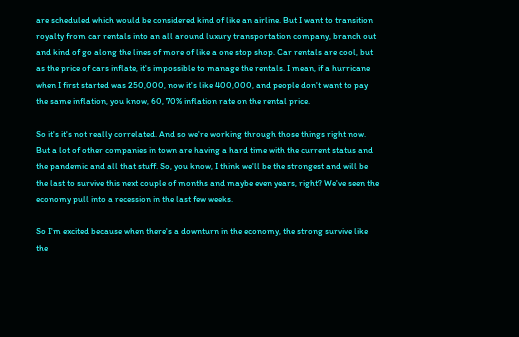are scheduled which would be considered kind of like an airline. But I want to transition royalty from car rentals into an all around luxury transportation company, branch out and kind of go along the lines of more of like a one stop shop. Car rentals are cool, but as the price of cars inflate, it's impossible to manage the rentals. I mean, if a hurricane when I first started was 250,000, now it's like 400,000, and people don't want to pay the same inflation, you know, 60, 70% inflation rate on the rental price.

So it's it's not really correlated. And so we're working through those things right now. But a lot of other companies in town are having a hard time with the current status and the pandemic and all that stuff. So, you know, I think we'll be the strongest and will be the last to survive this next couple of months and maybe even years, right? We've seen the economy pull into a recession in the last few weeks.

So I'm excited because when there's a downturn in the economy, the strong survive like the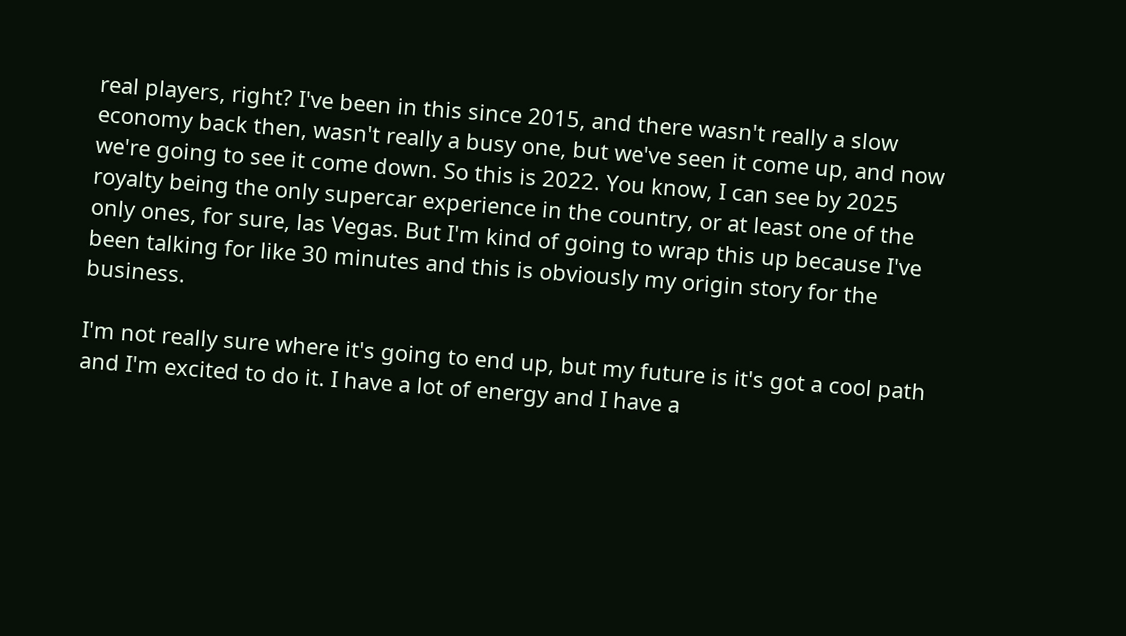real players, right? I've been in this since 2015, and there wasn't really a slow economy back then, wasn't really a busy one, but we've seen it come up, and now we're going to see it come down. So this is 2022. You know, I can see by 2025 royalty being the only supercar experience in the country, or at least one of the only ones, for sure, las Vegas. But I'm kind of going to wrap this up because I've been talking for like 30 minutes and this is obviously my origin story for the business.

I'm not really sure where it's going to end up, but my future is it's got a cool path and I'm excited to do it. I have a lot of energy and I have a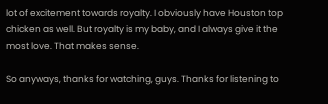lot of excitement towards royalty. I obviously have Houston top chicken as well. But royalty is my baby, and I always give it the most love. That makes sense.

So anyways, thanks for watching, guys. Thanks for listening to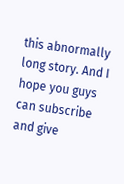this abnormally long story. And I hope you guys can subscribe and give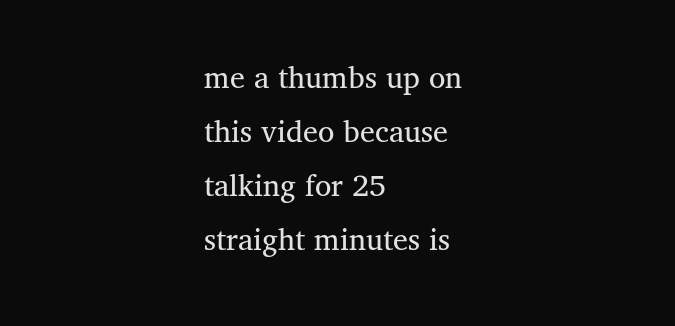me a thumbs up on this video because talking for 25 straight minutes is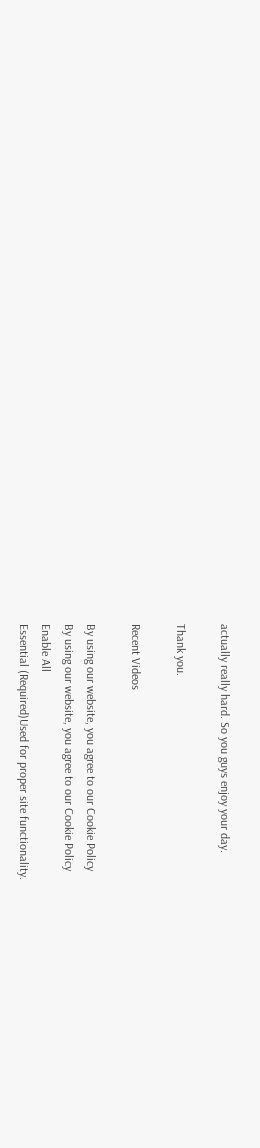actually really hard. So you guys enjoy your day.

Thank you.

Recent Videos

By using our website, you agree to our Cookie Policy
By using our website, you agree to our Cookie Policy
Enable All
Essential (Required)Used for proper site functionality.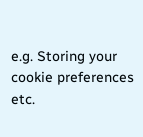e.g. Storing your cookie preferences etc.